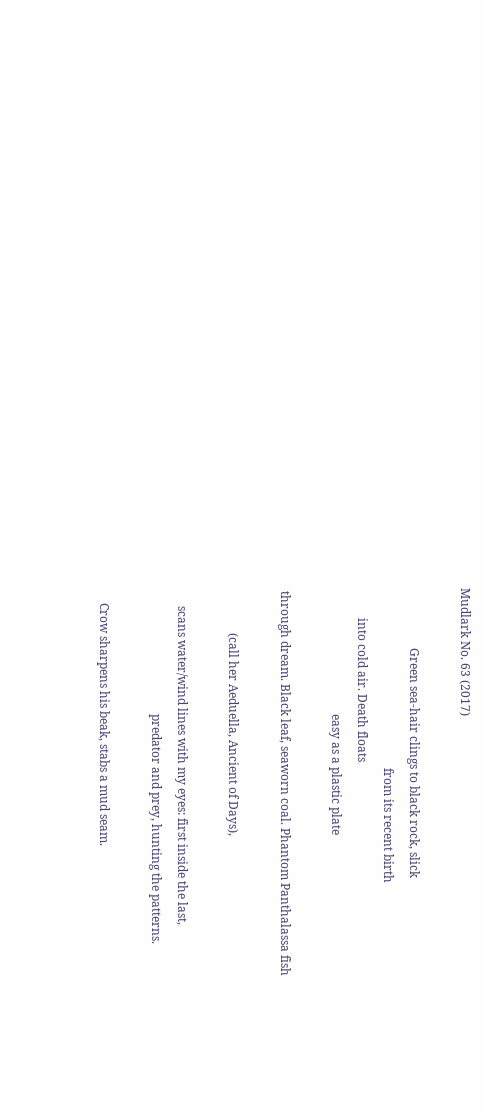Mudlark No. 63 (2017)

                    Green sea-hair clings to black rock, slick
                                                            from its recent birth
          into cold air. Death floats
                                          easy as a plastic plate

 through dream. Black leaf, seaworn coal. Phantom Panthalassa fish

               (call her Aeduella, Ancient of Days),

      scans water/wind lines with my eyes: first inside the last,
                                          predator and prey, hunting the patterns.

     Crow sharpens his beak, stabs a mud seam.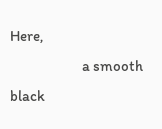Here,
                        a smooth black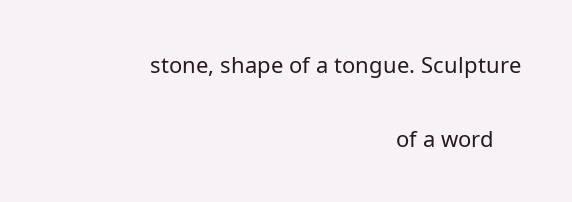stone, shape of a tongue. Sculpture

                                         of a word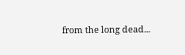from the long dead...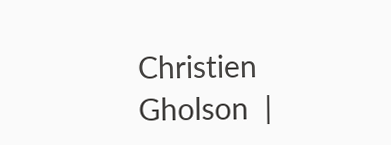Christien Gholson  |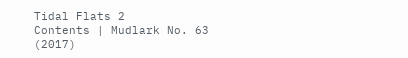Tidal Flats 2
Contents | Mudlark No. 63 (2017)